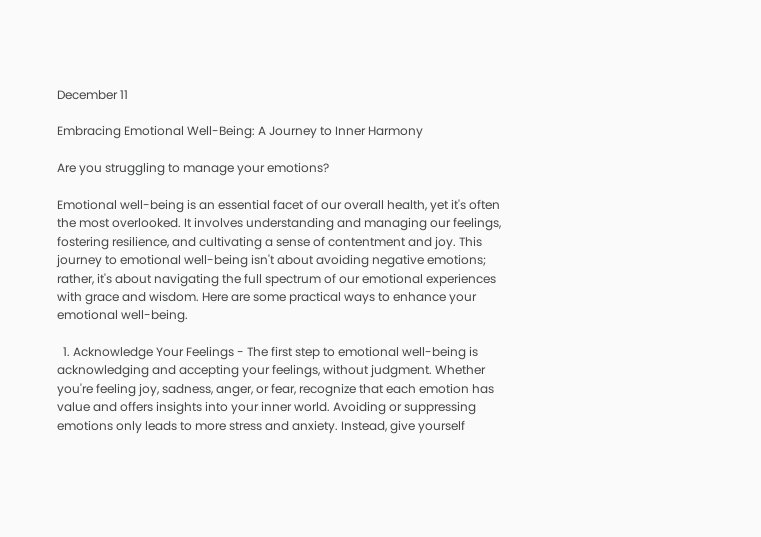December 11

Embracing Emotional Well-Being: A Journey to Inner Harmony

Are you struggling to manage your emotions?

Emotional well-being is an essential facet of our overall health, yet it's often the most overlooked. It involves understanding and managing our feelings, fostering resilience, and cultivating a sense of contentment and joy. This journey to emotional well-being isn't about avoiding negative emotions; rather, it's about navigating the full spectrum of our emotional experiences with grace and wisdom. Here are some practical ways to enhance your emotional well-being.

  1. Acknowledge Your Feelings - The first step to emotional well-being is acknowledging and accepting your feelings, without judgment. Whether you're feeling joy, sadness, anger, or fear, recognize that each emotion has value and offers insights into your inner world. Avoiding or suppressing emotions only leads to more stress and anxiety. Instead, give yourself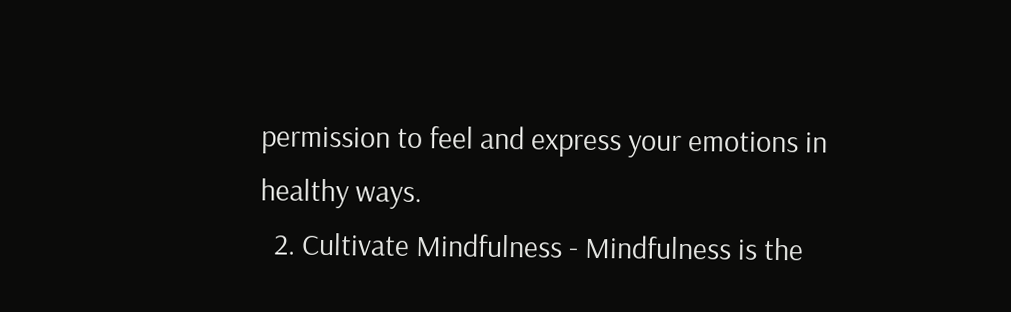permission to feel and express your emotions in healthy ways.
  2. Cultivate Mindfulness - Mindfulness is the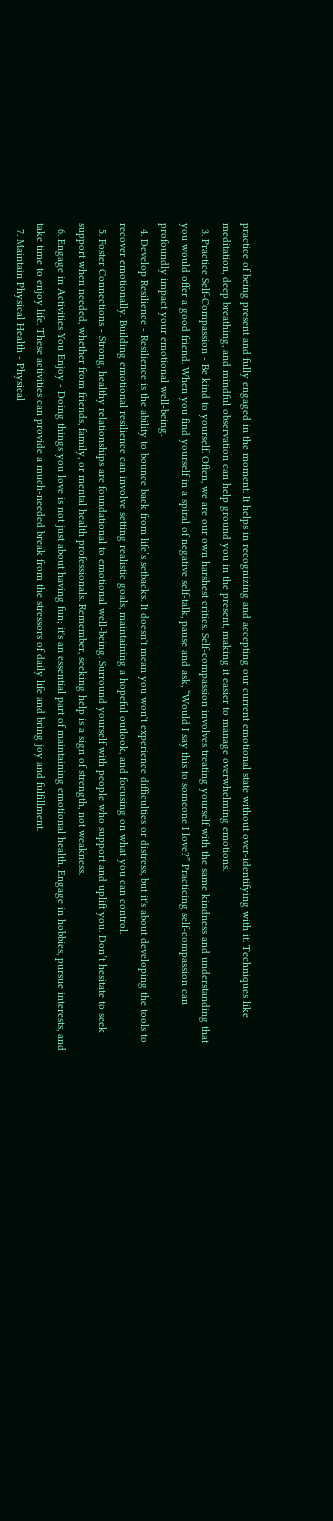practice of being present and fully engaged in the moment. It helps in recognizing and accepting our current emotional state without over-identifying with it. Techniques like meditation, deep breathing, and mindful observation can help ground you in the present, making it easier to manage overwhelming emotions.
  3. Practice Self-Compassion - Be kind to yourself. Often, we are our own harshest critics. Self-compassion involves treating yourself with the same kindness and understanding that you would offer a good friend. When you find yourself in a spiral of negative self-talk, pause and ask, “Would I say this to someone I love?” Practicing self-compassion can profoundly impact your emotional well-being.
  4. Develop Resilience - Resilience is the ability to bounce back from life’s setbacks. It doesn't mean you won't experience difficulties or distress, but it's about developing the tools to recover emotionally. Building emotional resilience can involve setting realistic goals, maintaining a hopeful outlook, and focusing on what you can control.
  5. Foster Connections - Strong, healthy relationships are foundational to emotional well-being. Surround yourself with people who support and uplift you. Don’t hesitate to seek support when needed, whether from friends, family, or mental health professionals. Remember, seeking help is a sign of strength, not weakness.
  6. Engage in Activities You Enjoy - Doing things you love is not just about having fun; it's an essential part of maintaining emotional health. Engage in hobbies, pursue interests, and take time to enjoy life. These activities can provide a much-needed break from the stressors of daily life and bring joy and fulfillment.
  7. Maintain Physical Health - Physical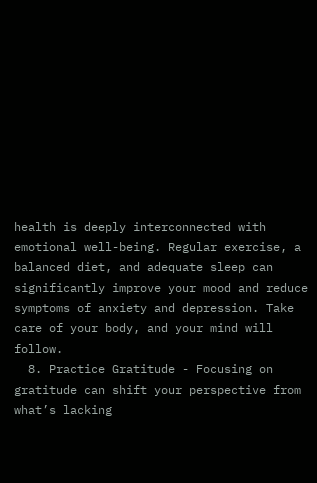health is deeply interconnected with emotional well-being. Regular exercise, a balanced diet, and adequate sleep can significantly improve your mood and reduce symptoms of anxiety and depression. Take care of your body, and your mind will follow.
  8. Practice Gratitude - Focusing on gratitude can shift your perspective from what’s lacking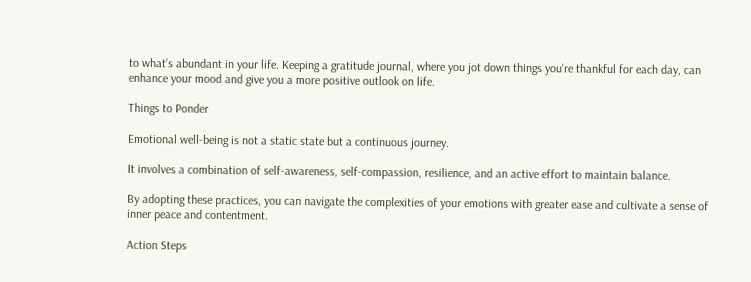to what’s abundant in your life. Keeping a gratitude journal, where you jot down things you're thankful for each day, can enhance your mood and give you a more positive outlook on life.

Things to Ponder

Emotional well-being is not a static state but a continuous journey.

It involves a combination of self-awareness, self-compassion, resilience, and an active effort to maintain balance.

By adopting these practices, you can navigate the complexities of your emotions with greater ease and cultivate a sense of inner peace and contentment.

Action Steps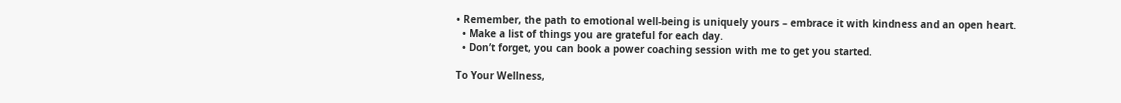• Remember, the path to emotional well-being is uniquely yours – embrace it with kindness and an open heart.
  • Make a list of things you are grateful for each day.
  • Don’t forget, you can book a power coaching session with me to get you started.

To Your Wellness,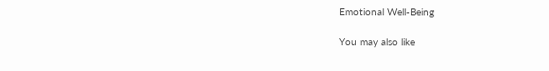Emotional Well-Being

You may also like